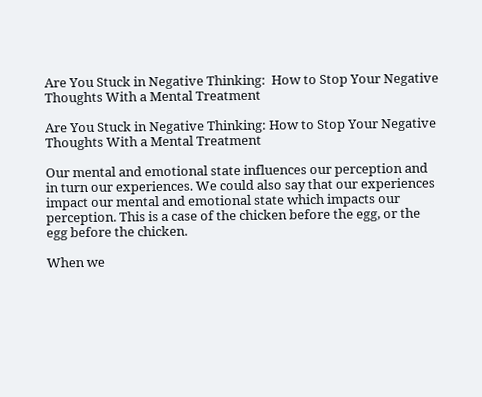Are You Stuck in Negative Thinking:  How to Stop Your Negative Thoughts With a Mental Treatment

Are You Stuck in Negative Thinking: How to Stop Your Negative Thoughts With a Mental Treatment

Our mental and emotional state influences our perception and in turn our experiences. We could also say that our experiences impact our mental and emotional state which impacts our perception. This is a case of the chicken before the egg, or the egg before the chicken.

When we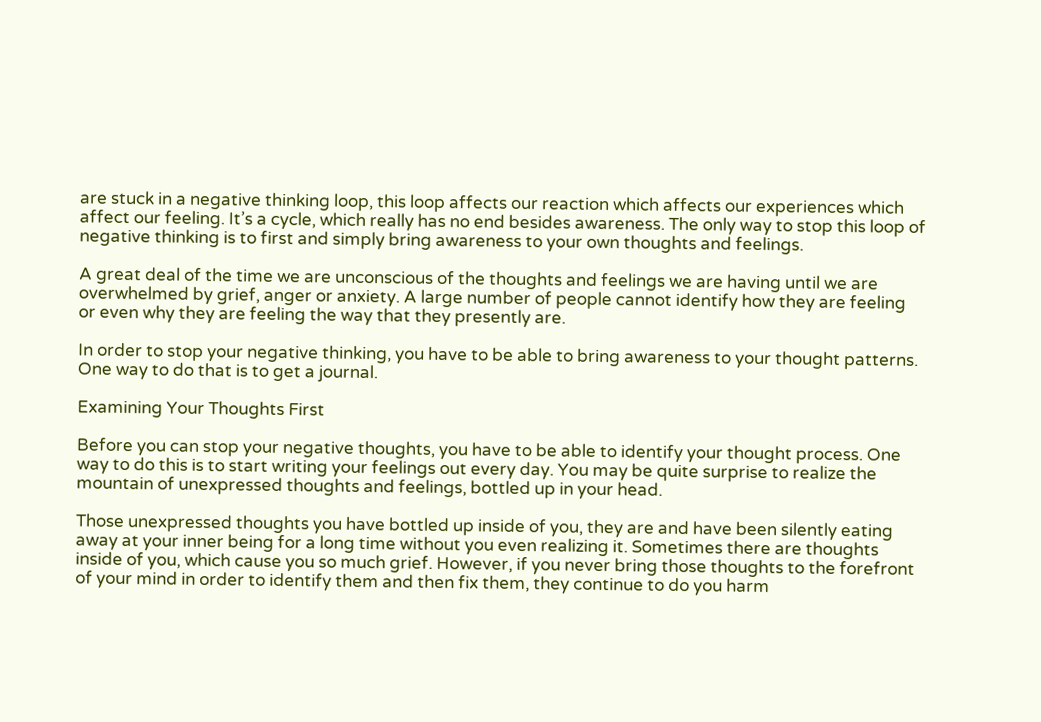are stuck in a negative thinking loop, this loop affects our reaction which affects our experiences which affect our feeling. It’s a cycle, which really has no end besides awareness. The only way to stop this loop of negative thinking is to first and simply bring awareness to your own thoughts and feelings.

A great deal of the time we are unconscious of the thoughts and feelings we are having until we are overwhelmed by grief, anger or anxiety. A large number of people cannot identify how they are feeling or even why they are feeling the way that they presently are.

In order to stop your negative thinking, you have to be able to bring awareness to your thought patterns. One way to do that is to get a journal.

Examining Your Thoughts First

Before you can stop your negative thoughts, you have to be able to identify your thought process. One way to do this is to start writing your feelings out every day. You may be quite surprise to realize the mountain of unexpressed thoughts and feelings, bottled up in your head.

Those unexpressed thoughts you have bottled up inside of you, they are and have been silently eating away at your inner being for a long time without you even realizing it. Sometimes there are thoughts inside of you, which cause you so much grief. However, if you never bring those thoughts to the forefront of your mind in order to identify them and then fix them, they continue to do you harm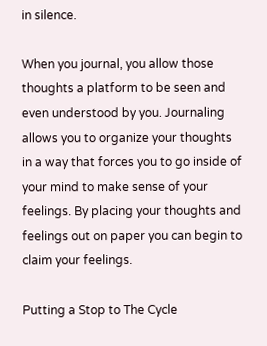in silence.

When you journal, you allow those thoughts a platform to be seen and even understood by you. Journaling allows you to organize your thoughts in a way that forces you to go inside of your mind to make sense of your feelings. By placing your thoughts and feelings out on paper you can begin to claim your feelings.

Putting a Stop to The Cycle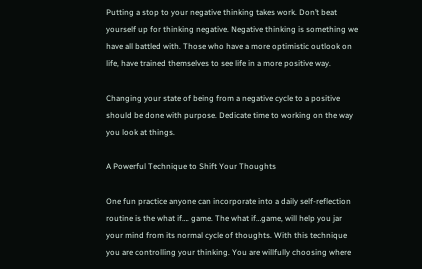Putting a stop to your negative thinking takes work. Don’t beat yourself up for thinking negative. Negative thinking is something we have all battled with. Those who have a more optimistic outlook on life, have trained themselves to see life in a more positive way.

Changing your state of being from a negative cycle to a positive should be done with purpose. Dedicate time to working on the way you look at things.

A Powerful Technique to Shift Your Thoughts

One fun practice anyone can incorporate into a daily self-reflection routine is the what if…. game. The what if…game, will help you jar your mind from its normal cycle of thoughts. With this technique you are controlling your thinking. You are willfully choosing where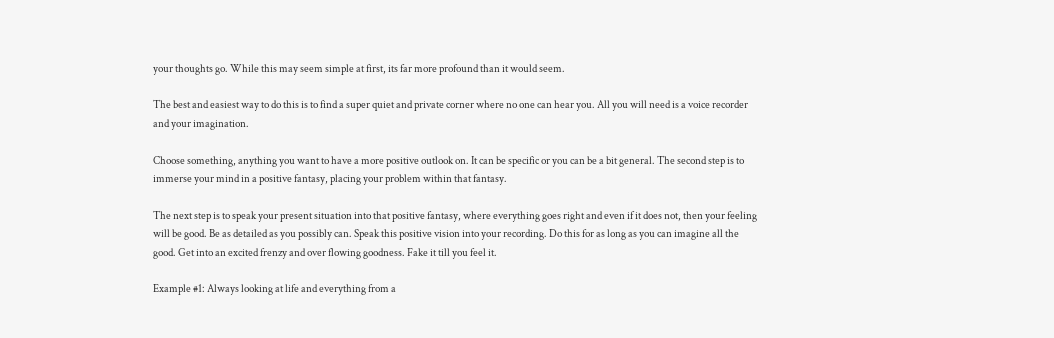your thoughts go. While this may seem simple at first, its far more profound than it would seem.

The best and easiest way to do this is to find a super quiet and private corner where no one can hear you. All you will need is a voice recorder and your imagination.

Choose something, anything you want to have a more positive outlook on. It can be specific or you can be a bit general. The second step is to immerse your mind in a positive fantasy, placing your problem within that fantasy.

The next step is to speak your present situation into that positive fantasy, where everything goes right and even if it does not, then your feeling will be good. Be as detailed as you possibly can. Speak this positive vision into your recording. Do this for as long as you can imagine all the good. Get into an excited frenzy and over flowing goodness. Fake it till you feel it.

Example #1: Always looking at life and everything from a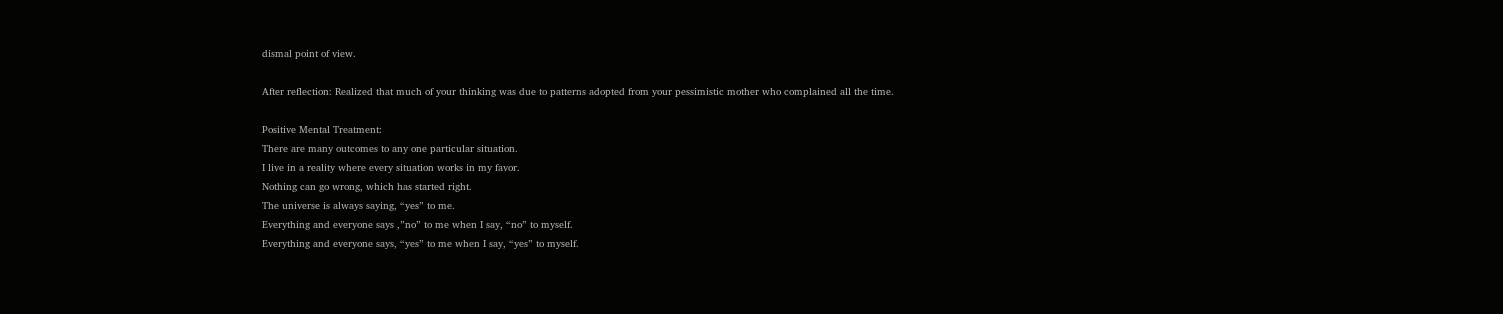dismal point of view.

After reflection: Realized that much of your thinking was due to patterns adopted from your pessimistic mother who complained all the time.

Positive Mental Treatment:
There are many outcomes to any one particular situation.
I live in a reality where every situation works in my favor.
Nothing can go wrong, which has started right.
The universe is always saying, “yes” to me.
Everything and everyone says ,”no” to me when I say, “no” to myself.
Everything and everyone says, “yes” to me when I say, “yes” to myself.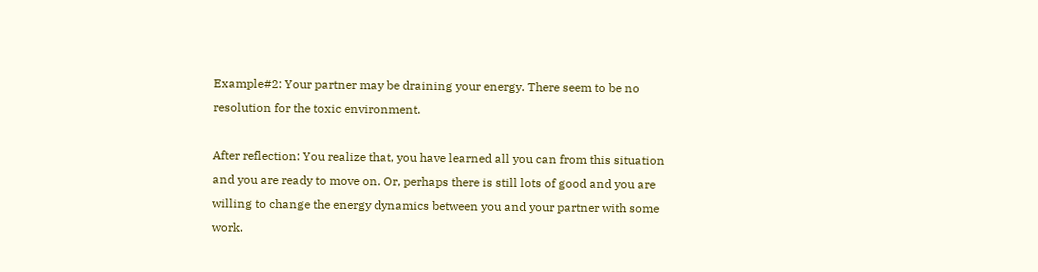Example#2: Your partner may be draining your energy. There seem to be no resolution for the toxic environment.

After reflection: You realize that, you have learned all you can from this situation and you are ready to move on. Or, perhaps there is still lots of good and you are willing to change the energy dynamics between you and your partner with some work.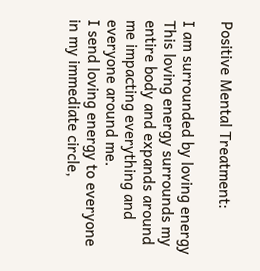Positive Mental Treatment:

I am surrounded by loving energy
This loving energy surrounds my entire body and expands around me impacting everything and everyone around me.
I send loving energy to everyone in my immediate circle,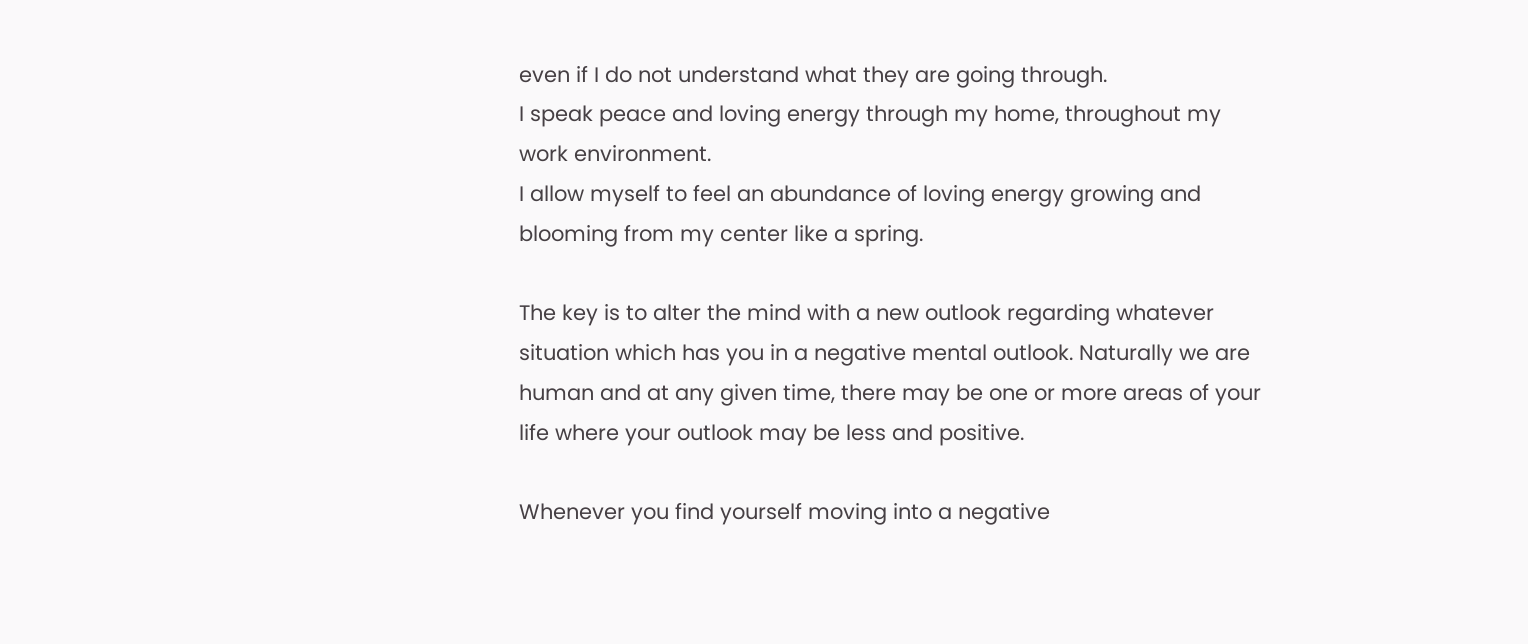even if I do not understand what they are going through.
I speak peace and loving energy through my home, throughout my work environment.
I allow myself to feel an abundance of loving energy growing and blooming from my center like a spring.

The key is to alter the mind with a new outlook regarding whatever situation which has you in a negative mental outlook. Naturally we are human and at any given time, there may be one or more areas of your life where your outlook may be less and positive.

Whenever you find yourself moving into a negative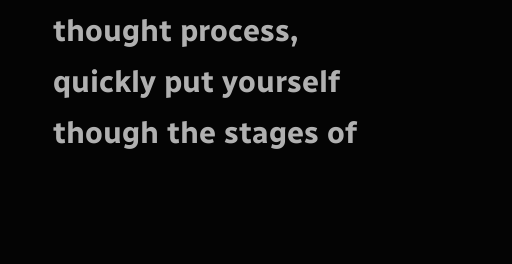thought process, quickly put yourself though the stages of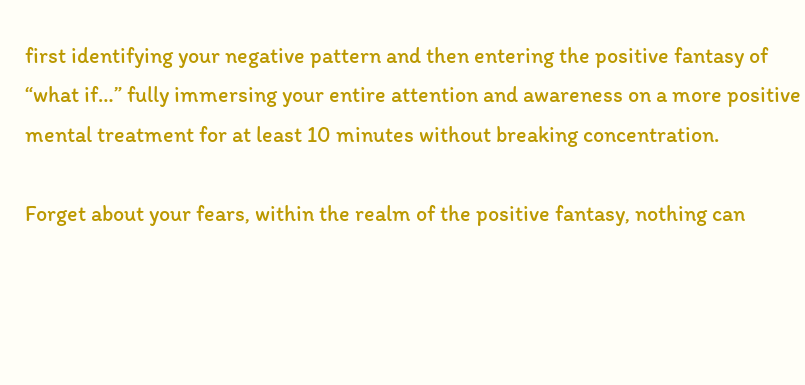first identifying your negative pattern and then entering the positive fantasy of “what if…” fully immersing your entire attention and awareness on a more positive mental treatment for at least 10 minutes without breaking concentration.

Forget about your fears, within the realm of the positive fantasy, nothing can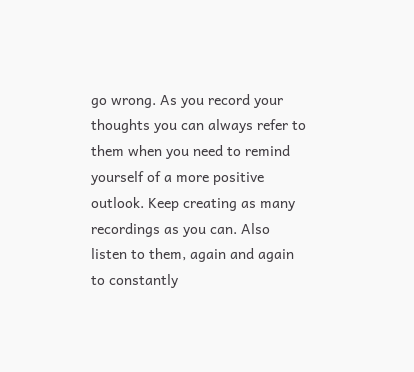go wrong. As you record your thoughts you can always refer to them when you need to remind yourself of a more positive outlook. Keep creating as many recordings as you can. Also listen to them, again and again to constantly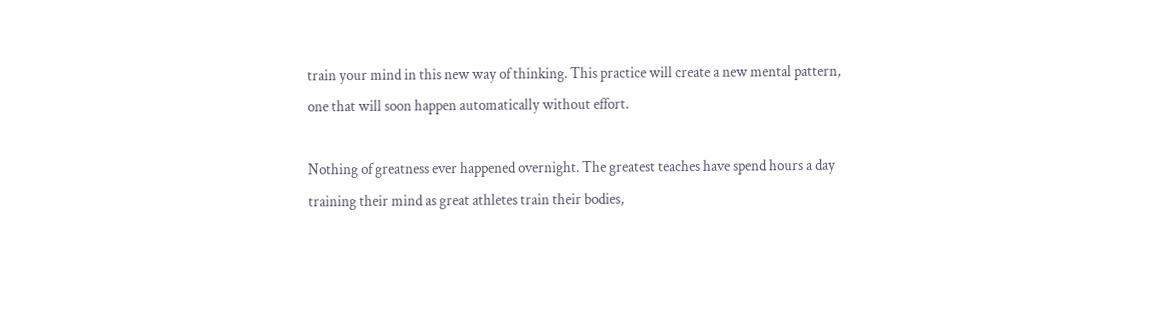train your mind in this new way of thinking. This practice will create a new mental pattern, one that will soon happen automatically without effort.

Nothing of greatness ever happened overnight. The greatest teaches have spend hours a day training their mind as great athletes train their bodies,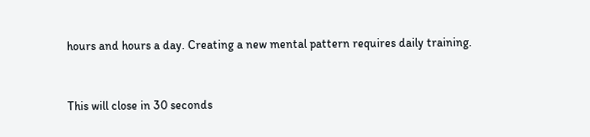hours and hours a day. Creating a new mental pattern requires daily training.


This will close in 30 seconds